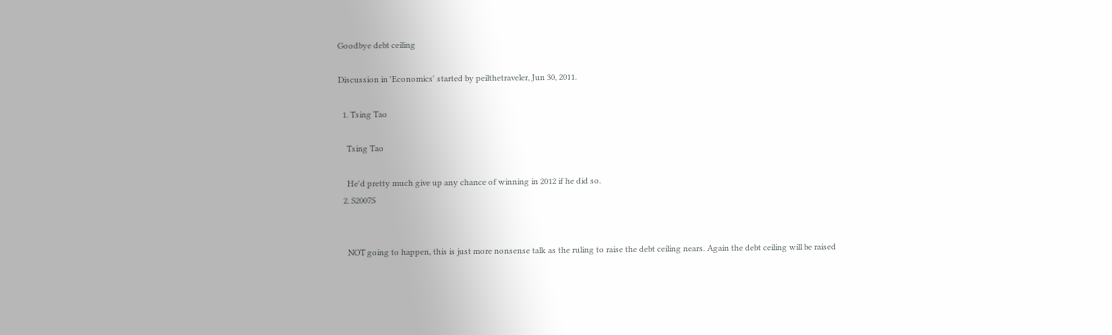Goodbye debt ceiling

Discussion in 'Economics' started by peilthetraveler, Jun 30, 2011.

  1. Tsing Tao

    Tsing Tao

    He'd pretty much give up any chance of winning in 2012 if he did so.
  2. S2007S


    NOT going to happen, this is just more nonsense talk as the ruling to raise the debt ceiling nears. Again the debt ceiling will be raised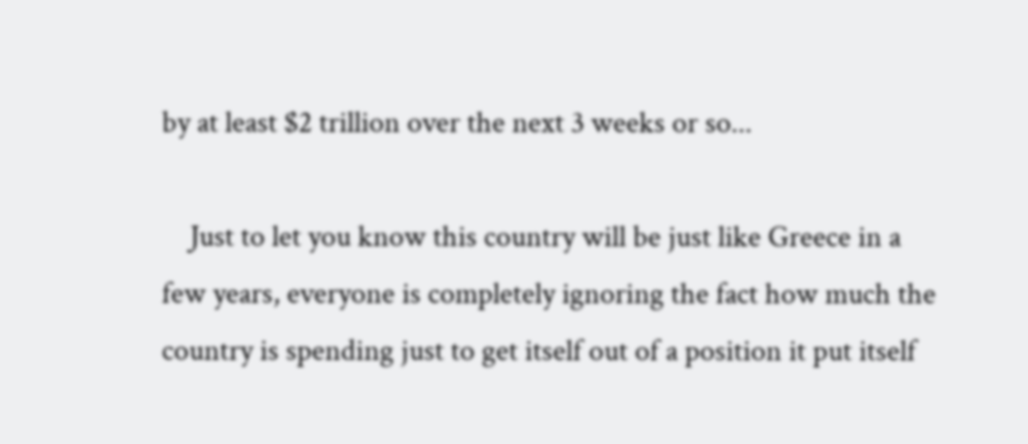by at least $2 trillion over the next 3 weeks or so...

    Just to let you know this country will be just like Greece in a few years, everyone is completely ignoring the fact how much the country is spending just to get itself out of a position it put itself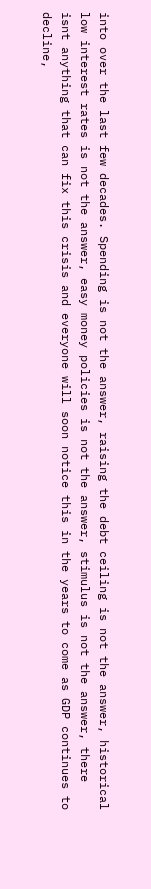into over the last few decades. Spending is not the answer, raising the debt ceiling is not the answer, historical low interest rates is not the answer, easy money policies is not the answer, stimulus is not the answer, there isnt anything that can fix this crisis and everyone will soon notice this in the years to come as GDP continues to decline,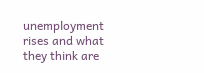unemployment rises and what they think are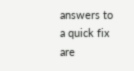answers to a quick fix are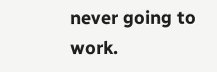never going to work.